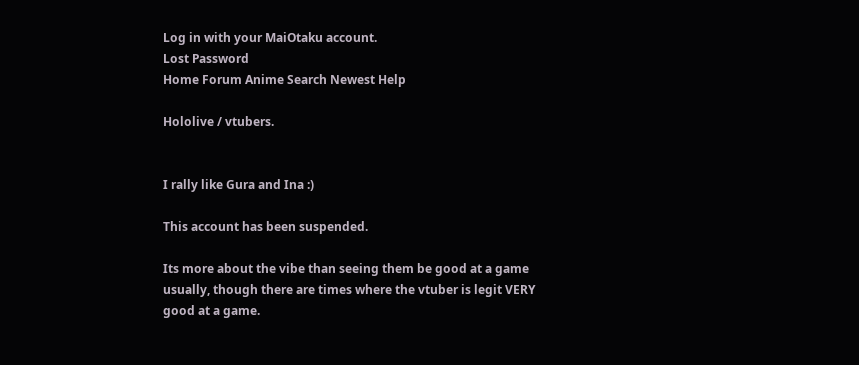Log in with your MaiOtaku account.
Lost Password
Home Forum Anime Search Newest Help

Hololive / vtubers.


I rally like Gura and Ina :)

This account has been suspended.

Its more about the vibe than seeing them be good at a game usually, though there are times where the vtuber is legit VERY good at a game.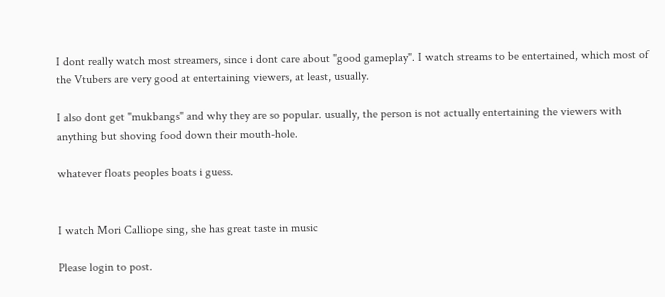I dont really watch most streamers, since i dont care about "good gameplay". I watch streams to be entertained, which most of the Vtubers are very good at entertaining viewers, at least, usually.

I also dont get "mukbangs" and why they are so popular. usually, the person is not actually entertaining the viewers with anything but shoving food down their mouth-hole.

whatever floats peoples boats i guess.


I watch Mori Calliope sing, she has great taste in music

Please login to post.